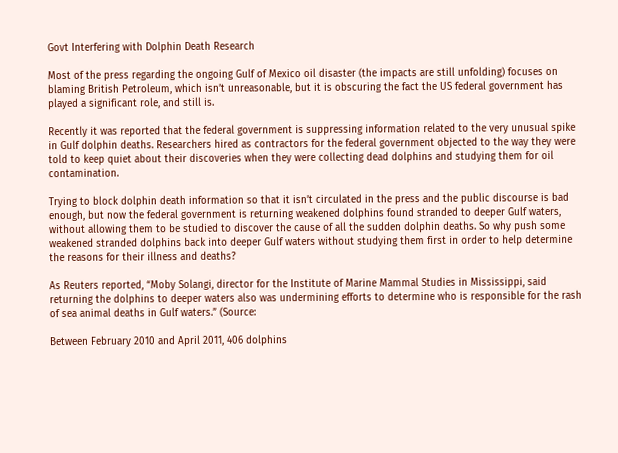Govt Interfering with Dolphin Death Research

Most of the press regarding the ongoing Gulf of Mexico oil disaster (the impacts are still unfolding) focuses on blaming British Petroleum, which isn’t unreasonable, but it is obscuring the fact the US federal government has played a significant role, and still is.

Recently it was reported that the federal government is suppressing information related to the very unusual spike in Gulf dolphin deaths. Researchers hired as contractors for the federal government objected to the way they were told to keep quiet about their discoveries when they were collecting dead dolphins and studying them for oil contamination.

Trying to block dolphin death information so that it isn’t circulated in the press and the public discourse is bad enough, but now the federal government is returning weakened dolphins found stranded to deeper Gulf waters, without allowing them to be studied to discover the cause of all the sudden dolphin deaths. So why push some weakened stranded dolphins back into deeper Gulf waters without studying them first in order to help determine the reasons for their illness and deaths?

As Reuters reported, “Moby Solangi, director for the Institute of Marine Mammal Studies in Mississippi, said returning the dolphins to deeper waters also was undermining efforts to determine who is responsible for the rash of sea animal deaths in Gulf waters.” (Source:

Between February 2010 and April 2011, 406 dolphins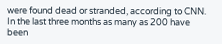were found dead or stranded, according to CNN. In the last three months as many as 200 have been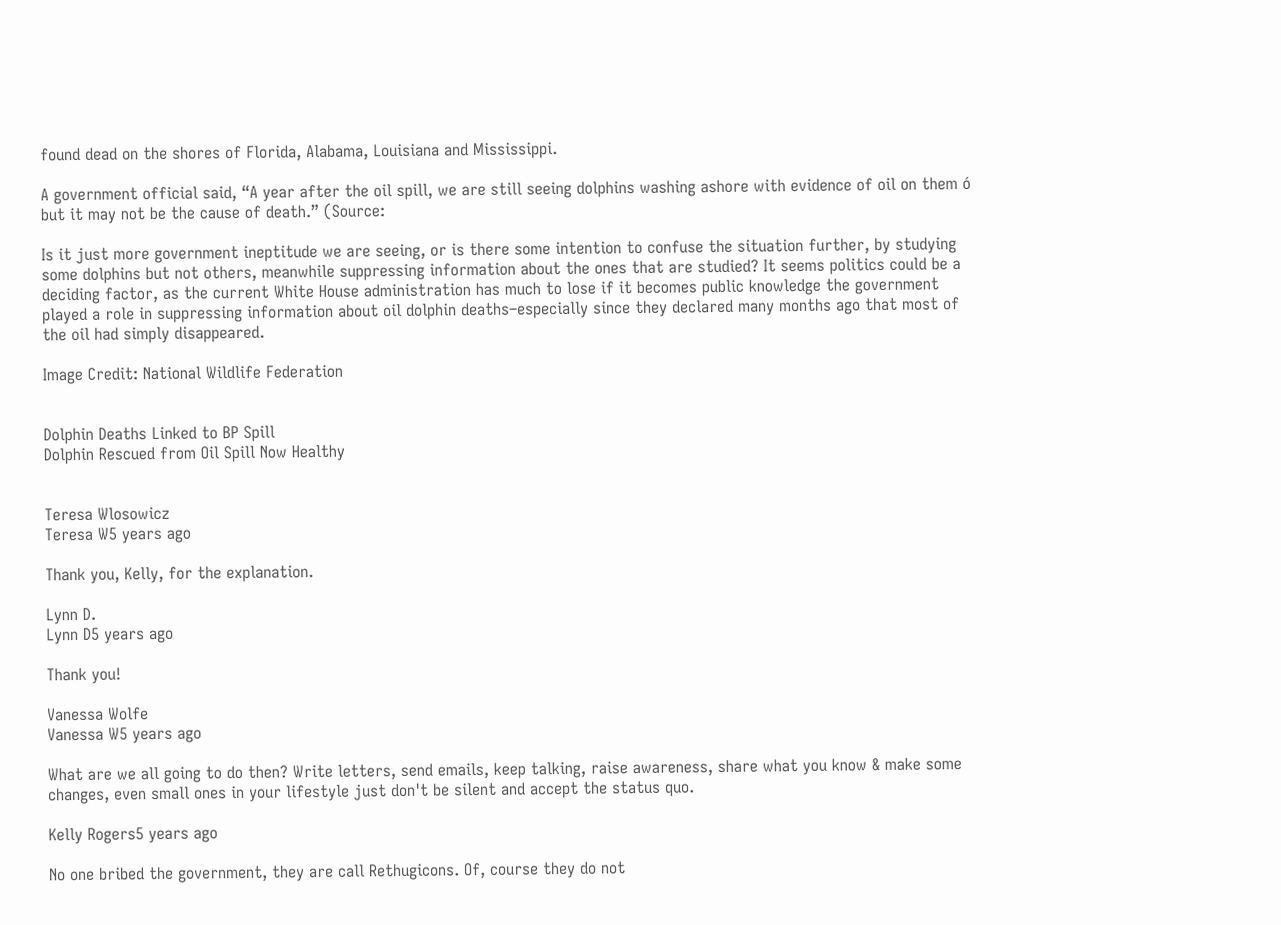found dead on the shores of Florida, Alabama, Louisiana and Mississippi.

A government official said, “A year after the oil spill, we are still seeing dolphins washing ashore with evidence of oil on them ó but it may not be the cause of death.” (Source:

Is it just more government ineptitude we are seeing, or is there some intention to confuse the situation further, by studying some dolphins but not others, meanwhile suppressing information about the ones that are studied? It seems politics could be a deciding factor, as the current White House administration has much to lose if it becomes public knowledge the government played a role in suppressing information about oil dolphin deaths–especially since they declared many months ago that most of the oil had simply disappeared.

Image Credit: National Wildlife Federation


Dolphin Deaths Linked to BP Spill
Dolphin Rescued from Oil Spill Now Healthy


Teresa Wlosowicz
Teresa W5 years ago

Thank you, Kelly, for the explanation.

Lynn D.
Lynn D5 years ago

Thank you!

Vanessa Wolfe
Vanessa W5 years ago

What are we all going to do then? Write letters, send emails, keep talking, raise awareness, share what you know & make some changes, even small ones in your lifestyle just don't be silent and accept the status quo.

Kelly Rogers5 years ago

No one bribed the government, they are call Rethugicons. Of, course they do not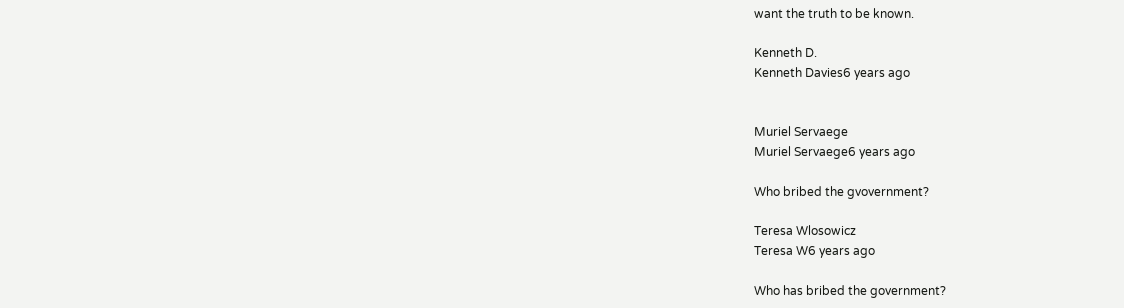want the truth to be known.

Kenneth D.
Kenneth Davies6 years ago


Muriel Servaege
Muriel Servaege6 years ago

Who bribed the gvovernment?

Teresa Wlosowicz
Teresa W6 years ago

Who has bribed the government?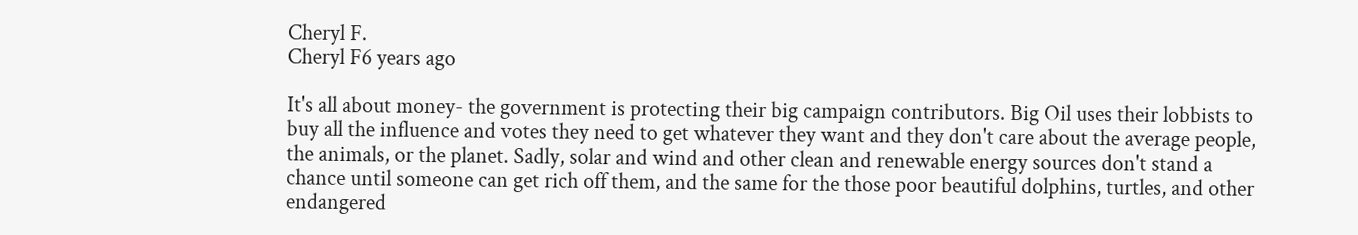Cheryl F.
Cheryl F6 years ago

It's all about money- the government is protecting their big campaign contributors. Big Oil uses their lobbists to buy all the influence and votes they need to get whatever they want and they don't care about the average people, the animals, or the planet. Sadly, solar and wind and other clean and renewable energy sources don't stand a chance until someone can get rich off them, and the same for the those poor beautiful dolphins, turtles, and other endangered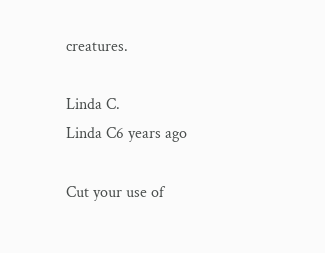creatures.

Linda C.
Linda C6 years ago

Cut your use of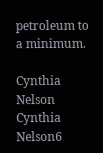petroleum to a minimum.

Cynthia Nelson
Cynthia Nelson6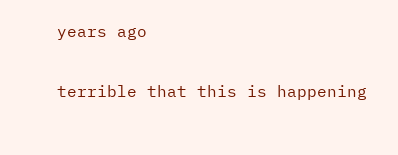years ago

terrible that this is happening